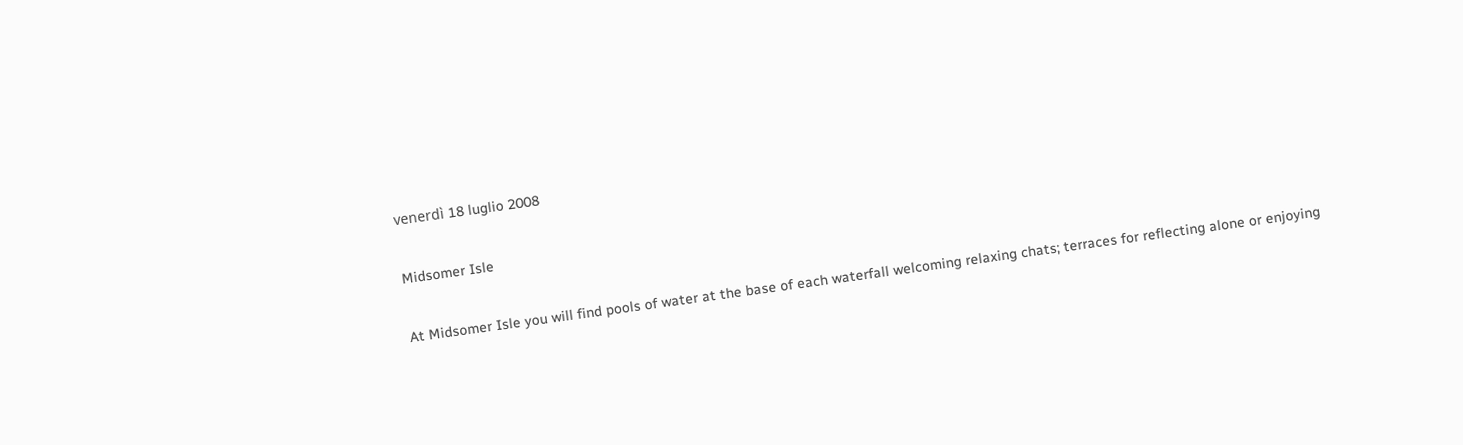venerdì 18 luglio 2008

Midsomer Isle

At Midsomer Isle you will find pools of water at the base of each waterfall welcoming relaxing chats; terraces for reflecting alone or enjoying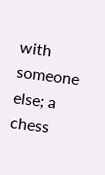with someone else; a chess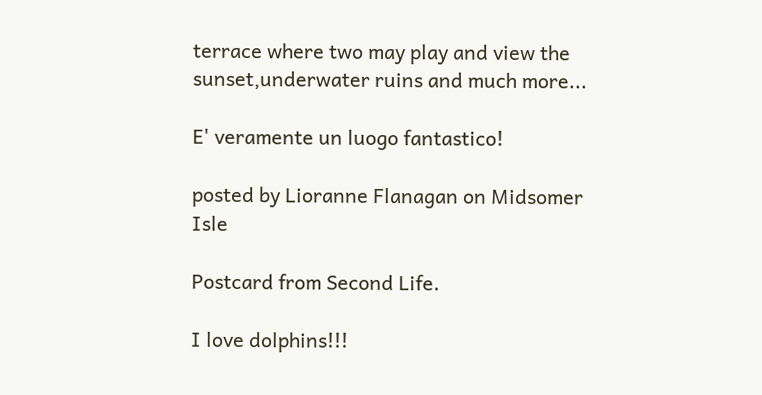terrace where two may play and view the sunset,underwater ruins and much more...

E' veramente un luogo fantastico!

posted by Lioranne Flanagan on Midsomer Isle

Postcard from Second Life.

I love dolphins!!!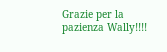Grazie per la pazienza Wally!!!!